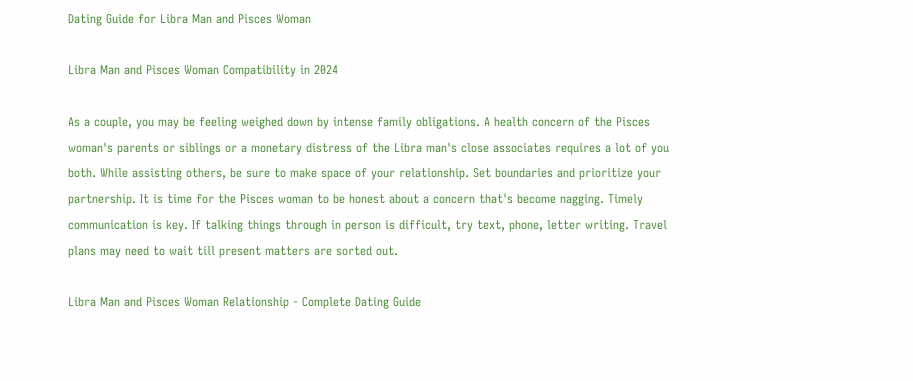Dating Guide for Libra Man and Pisces Woman

Libra Man and Pisces Woman Compatibility in 2024

As a couple, you may be feeling weighed down by intense family obligations. A health concern of the Pisces woman's parents or siblings or a monetary distress of the Libra man's close associates requires a lot of you both. While assisting others, be sure to make space of your relationship. Set boundaries and prioritize your partnership. It is time for the Pisces woman to be honest about a concern that's become nagging. Timely communication is key. If talking things through in person is difficult, try text, phone, letter writing. Travel plans may need to wait till present matters are sorted out.

Libra Man and Pisces Woman Relationship - Complete Dating Guide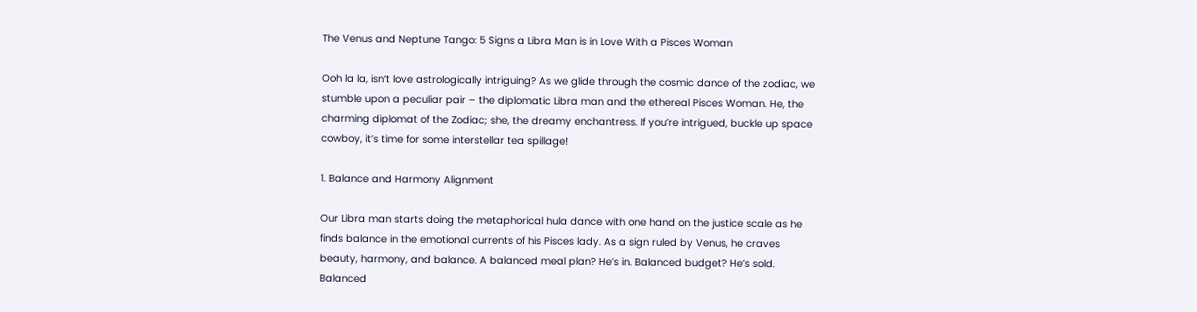The Venus and Neptune Tango: 5 Signs a Libra Man is in Love With a Pisces Woman

Ooh la la, isn’t love astrologically intriguing? As we glide through the cosmic dance of the zodiac, we stumble upon a peculiar pair – the diplomatic Libra man and the ethereal Pisces Woman. He, the charming diplomat of the Zodiac; she, the dreamy enchantress. If you’re intrigued, buckle up space cowboy, it’s time for some interstellar tea spillage!

1. Balance and Harmony Alignment

Our Libra man starts doing the metaphorical hula dance with one hand on the justice scale as he finds balance in the emotional currents of his Pisces lady. As a sign ruled by Venus, he craves beauty, harmony, and balance. A balanced meal plan? He’s in. Balanced budget? He’s sold. Balanced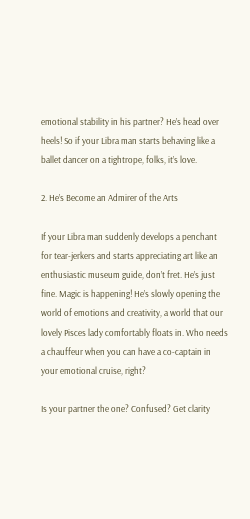emotional stability in his partner? He’s head over heels! So if your Libra man starts behaving like a ballet dancer on a tightrope, folks, it’s love.

2. He’s Become an Admirer of the Arts

If your Libra man suddenly develops a penchant for tear-jerkers and starts appreciating art like an enthusiastic museum guide, don’t fret. He’s just fine. Magic is happening! He’s slowly opening the world of emotions and creativity, a world that our lovely Pisces lady comfortably floats in. Who needs a chauffeur when you can have a co-captain in your emotional cruise, right?

Is your partner the one? Confused? Get clarity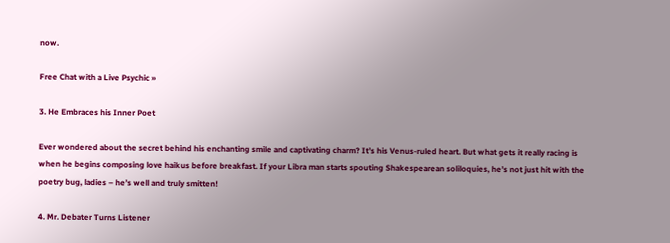now.

Free Chat with a Live Psychic »

3. He Embraces his Inner Poet

Ever wondered about the secret behind his enchanting smile and captivating charm? It’s his Venus-ruled heart. But what gets it really racing is when he begins composing love haikus before breakfast. If your Libra man starts spouting Shakespearean soliloquies, he’s not just hit with the poetry bug, ladies – he’s well and truly smitten!

4. Mr. Debater Turns Listener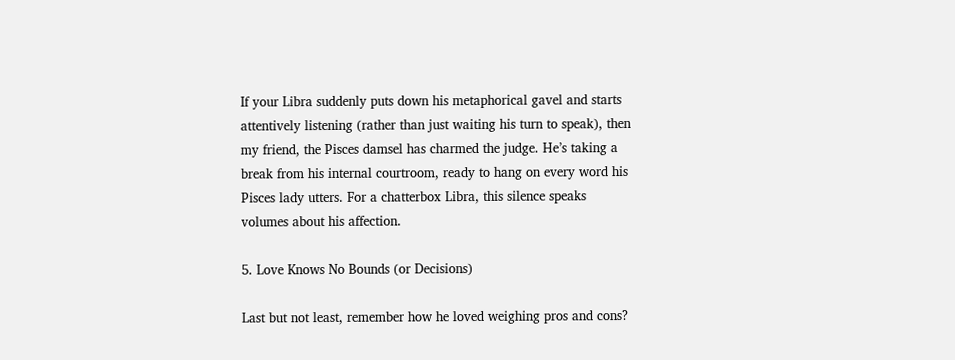If your Libra suddenly puts down his metaphorical gavel and starts attentively listening (rather than just waiting his turn to speak), then my friend, the Pisces damsel has charmed the judge. He’s taking a break from his internal courtroom, ready to hang on every word his Pisces lady utters. For a chatterbox Libra, this silence speaks volumes about his affection.

5. Love Knows No Bounds (or Decisions)

Last but not least, remember how he loved weighing pros and cons?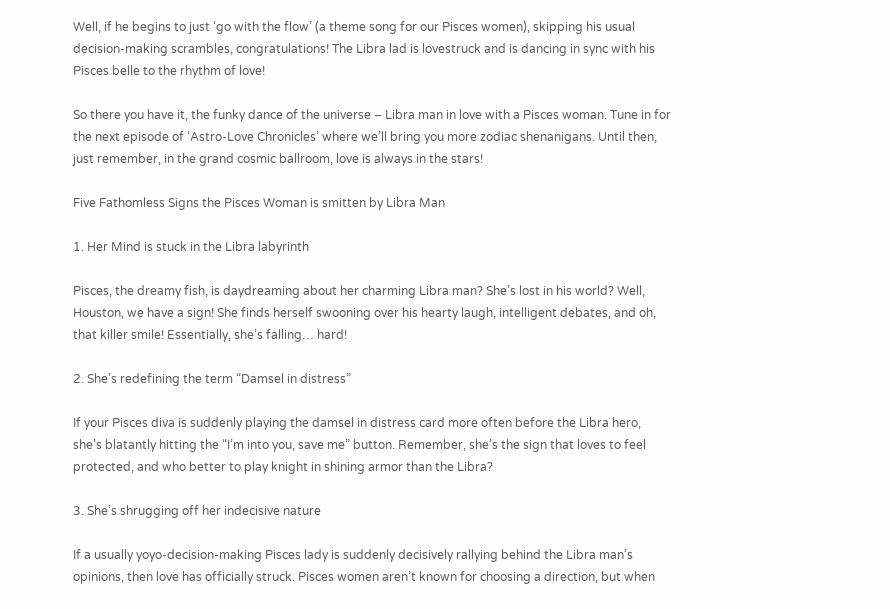Well, if he begins to just ‘go with the flow’ (a theme song for our Pisces women), skipping his usual decision-making scrambles, congratulations! The Libra lad is lovestruck and is dancing in sync with his Pisces belle to the rhythm of love!

So there you have it, the funky dance of the universe – Libra man in love with a Pisces woman. Tune in for the next episode of ‘Astro-Love Chronicles’ where we’ll bring you more zodiac shenanigans. Until then, just remember, in the grand cosmic ballroom, love is always in the stars!

Five Fathomless Signs the Pisces Woman is smitten by Libra Man

1. Her Mind is stuck in the Libra labyrinth

Pisces, the dreamy fish, is daydreaming about her charming Libra man? She’s lost in his world? Well, Houston, we have a sign! She finds herself swooning over his hearty laugh, intelligent debates, and oh, that killer smile! Essentially, she’s falling… hard!

2. She’s redefining the term “Damsel in distress”

If your Pisces diva is suddenly playing the damsel in distress card more often before the Libra hero, she’s blatantly hitting the “I’m into you, save me” button. Remember, she’s the sign that loves to feel protected, and who better to play knight in shining armor than the Libra?

3. She’s shrugging off her indecisive nature

If a usually yoyo-decision-making Pisces lady is suddenly decisively rallying behind the Libra man’s opinions, then love has officially struck. Pisces women aren’t known for choosing a direction, but when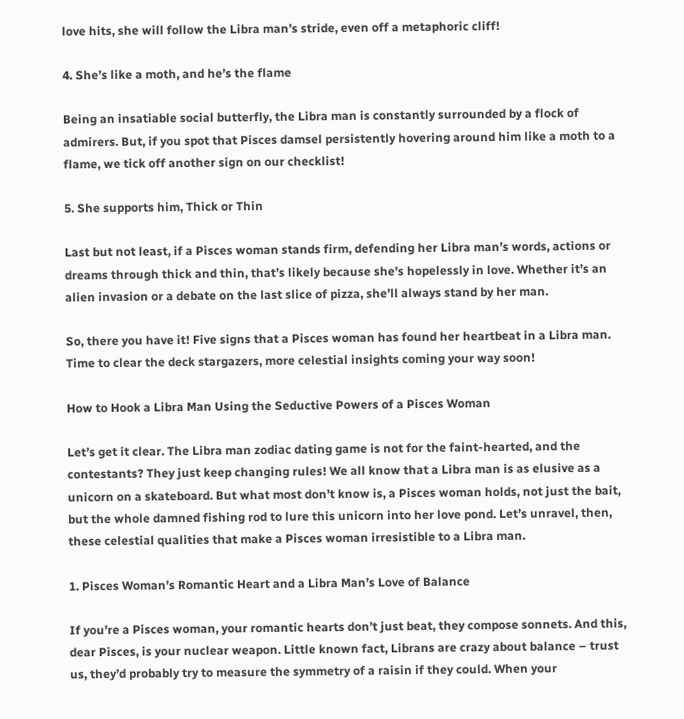love hits, she will follow the Libra man’s stride, even off a metaphoric cliff!

4. She’s like a moth, and he’s the flame

Being an insatiable social butterfly, the Libra man is constantly surrounded by a flock of admirers. But, if you spot that Pisces damsel persistently hovering around him like a moth to a flame, we tick off another sign on our checklist!

5. She supports him, Thick or Thin

Last but not least, if a Pisces woman stands firm, defending her Libra man’s words, actions or dreams through thick and thin, that’s likely because she’s hopelessly in love. Whether it’s an alien invasion or a debate on the last slice of pizza, she’ll always stand by her man.

So, there you have it! Five signs that a Pisces woman has found her heartbeat in a Libra man. Time to clear the deck stargazers, more celestial insights coming your way soon!

How to Hook a Libra Man Using the Seductive Powers of a Pisces Woman

Let’s get it clear. The Libra man zodiac dating game is not for the faint-hearted, and the contestants? They just keep changing rules! We all know that a Libra man is as elusive as a unicorn on a skateboard. But what most don’t know is, a Pisces woman holds, not just the bait, but the whole damned fishing rod to lure this unicorn into her love pond. Let’s unravel, then, these celestial qualities that make a Pisces woman irresistible to a Libra man.

1. Pisces Woman’s Romantic Heart and a Libra Man’s Love of Balance

If you’re a Pisces woman, your romantic hearts don’t just beat, they compose sonnets. And this, dear Pisces, is your nuclear weapon. Little known fact, Librans are crazy about balance – trust us, they’d probably try to measure the symmetry of a raisin if they could. When your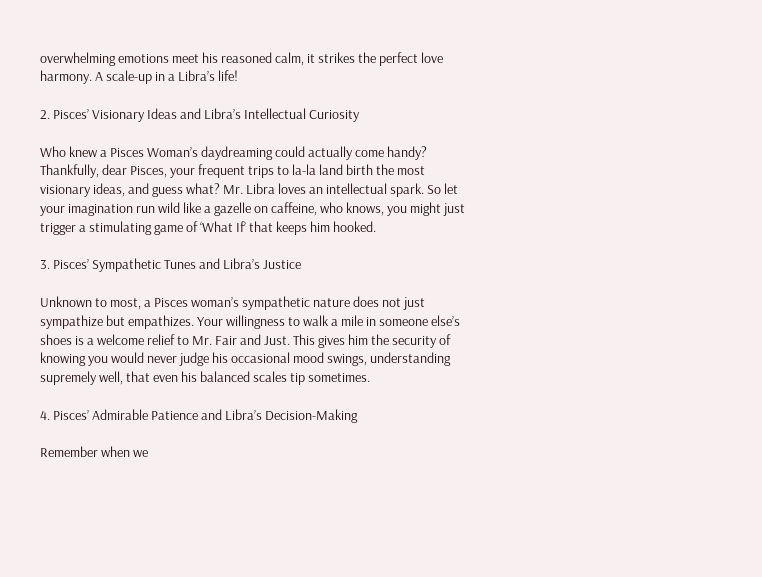overwhelming emotions meet his reasoned calm, it strikes the perfect love harmony. A scale-up in a Libra’s life!

2. Pisces’ Visionary Ideas and Libra’s Intellectual Curiosity

Who knew a Pisces Woman’s daydreaming could actually come handy? Thankfully, dear Pisces, your frequent trips to la-la land birth the most visionary ideas, and guess what? Mr. Libra loves an intellectual spark. So let your imagination run wild like a gazelle on caffeine, who knows, you might just trigger a stimulating game of ‘What If’ that keeps him hooked.

3. Pisces’ Sympathetic Tunes and Libra’s Justice

Unknown to most, a Pisces woman’s sympathetic nature does not just sympathize but empathizes. Your willingness to walk a mile in someone else’s shoes is a welcome relief to Mr. Fair and Just. This gives him the security of knowing you would never judge his occasional mood swings, understanding supremely well, that even his balanced scales tip sometimes.

4. Pisces’ Admirable Patience and Libra’s Decision-Making

Remember when we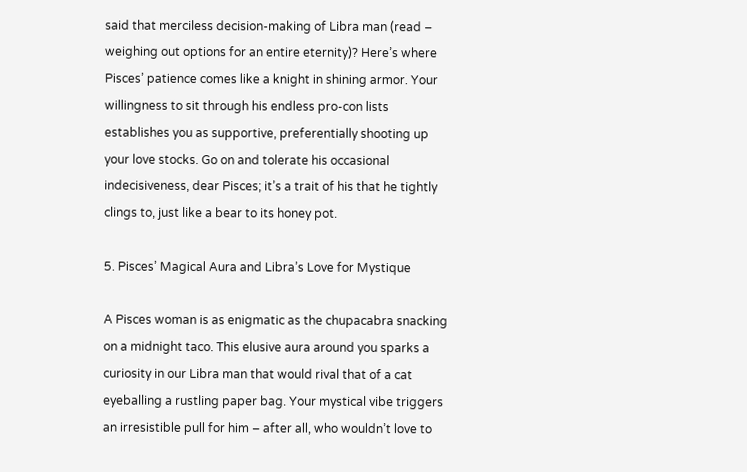said that merciless decision-making of Libra man (read – weighing out options for an entire eternity)? Here’s where Pisces’ patience comes like a knight in shining armor. Your willingness to sit through his endless pro-con lists establishes you as supportive, preferentially shooting up your love stocks. Go on and tolerate his occasional indecisiveness, dear Pisces; it’s a trait of his that he tightly clings to, just like a bear to its honey pot.

5. Pisces’ Magical Aura and Libra’s Love for Mystique

A Pisces woman is as enigmatic as the chupacabra snacking on a midnight taco. This elusive aura around you sparks a curiosity in our Libra man that would rival that of a cat eyeballing a rustling paper bag. Your mystical vibe triggers an irresistible pull for him – after all, who wouldn’t love to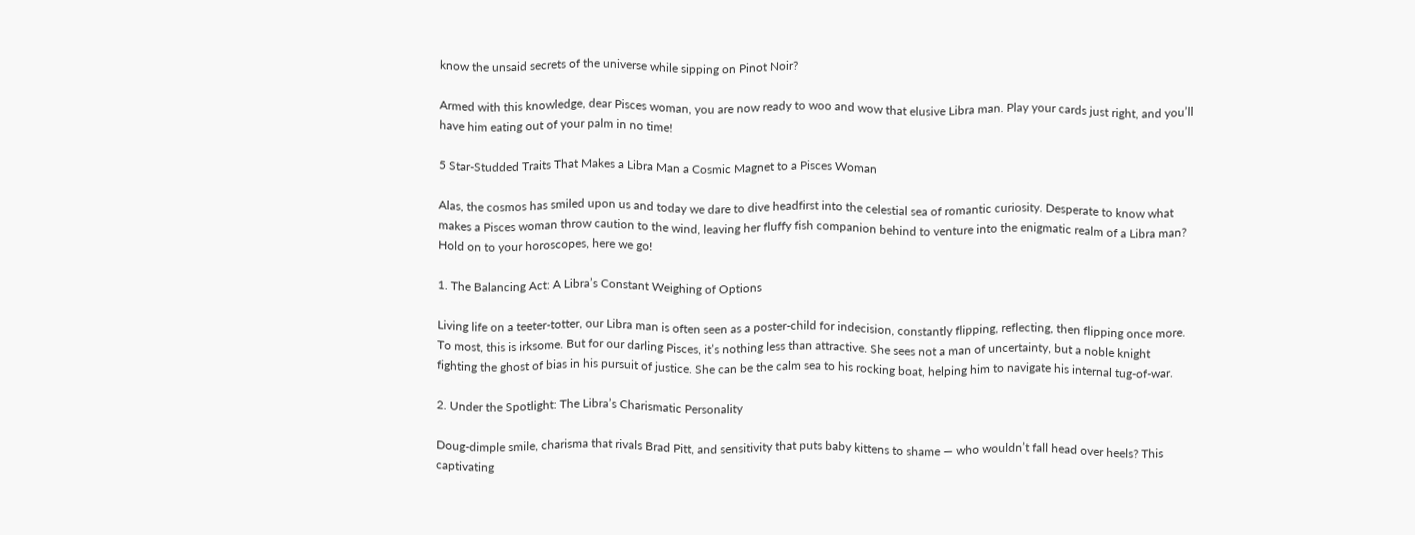know the unsaid secrets of the universe while sipping on Pinot Noir?

Armed with this knowledge, dear Pisces woman, you are now ready to woo and wow that elusive Libra man. Play your cards just right, and you’ll have him eating out of your palm in no time!

5 Star-Studded Traits That Makes a Libra Man a Cosmic Magnet to a Pisces Woman

Alas, the cosmos has smiled upon us and today we dare to dive headfirst into the celestial sea of romantic curiosity. Desperate to know what makes a Pisces woman throw caution to the wind, leaving her fluffy fish companion behind to venture into the enigmatic realm of a Libra man? Hold on to your horoscopes, here we go!

1. The Balancing Act: A Libra’s Constant Weighing of Options

Living life on a teeter-totter, our Libra man is often seen as a poster-child for indecision, constantly flipping, reflecting, then flipping once more. To most, this is irksome. But for our darling Pisces, it’s nothing less than attractive. She sees not a man of uncertainty, but a noble knight fighting the ghost of bias in his pursuit of justice. She can be the calm sea to his rocking boat, helping him to navigate his internal tug-of-war.

2. Under the Spotlight: The Libra’s Charismatic Personality

Doug-dimple smile, charisma that rivals Brad Pitt, and sensitivity that puts baby kittens to shame — who wouldn’t fall head over heels? This captivating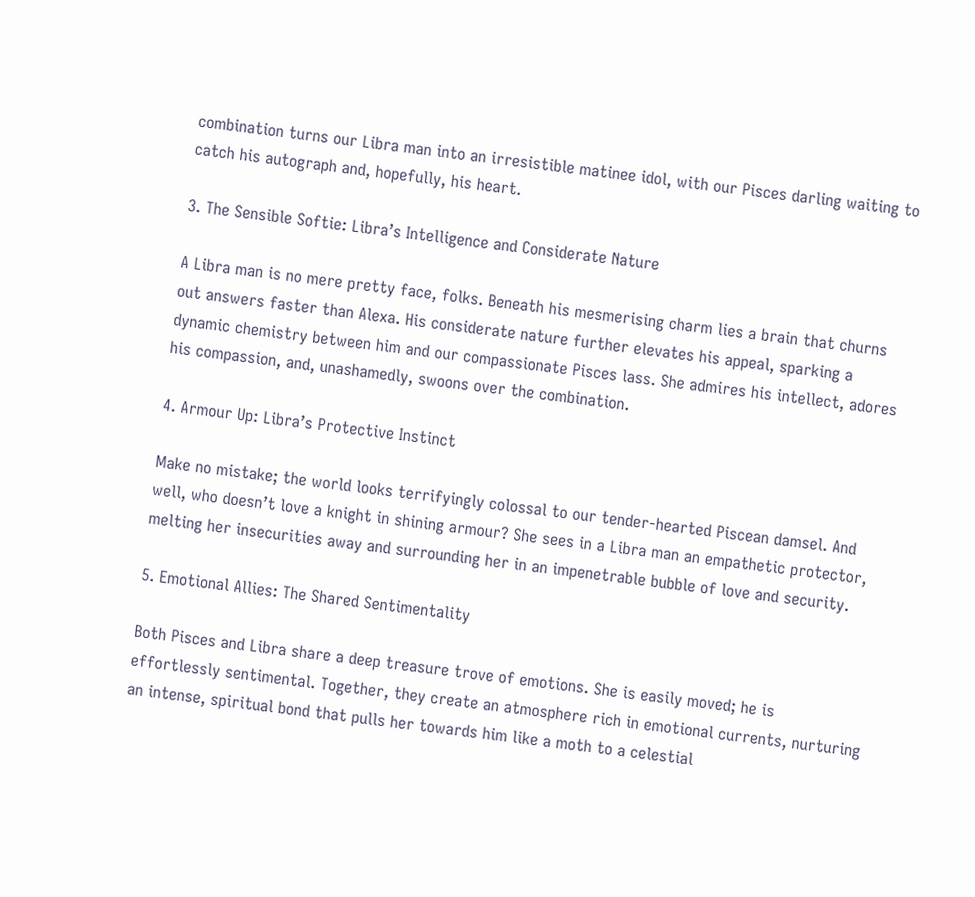combination turns our Libra man into an irresistible matinee idol, with our Pisces darling waiting to catch his autograph and, hopefully, his heart.

3. The Sensible Softie: Libra’s Intelligence and Considerate Nature

A Libra man is no mere pretty face, folks. Beneath his mesmerising charm lies a brain that churns out answers faster than Alexa. His considerate nature further elevates his appeal, sparking a dynamic chemistry between him and our compassionate Pisces lass. She admires his intellect, adores his compassion, and, unashamedly, swoons over the combination.

4. Armour Up: Libra’s Protective Instinct

Make no mistake; the world looks terrifyingly colossal to our tender-hearted Piscean damsel. And well, who doesn’t love a knight in shining armour? She sees in a Libra man an empathetic protector, melting her insecurities away and surrounding her in an impenetrable bubble of love and security.

5. Emotional Allies: The Shared Sentimentality

Both Pisces and Libra share a deep treasure trove of emotions. She is easily moved; he is effortlessly sentimental. Together, they create an atmosphere rich in emotional currents, nurturing an intense, spiritual bond that pulls her towards him like a moth to a celestial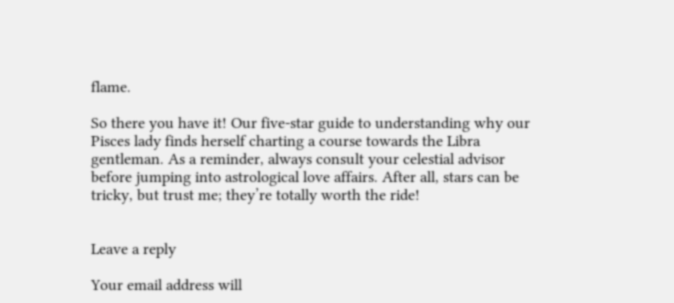flame.

So there you have it! Our five-star guide to understanding why our Pisces lady finds herself charting a course towards the Libra gentleman. As a reminder, always consult your celestial advisor before jumping into astrological love affairs. After all, stars can be tricky, but trust me; they’re totally worth the ride!


Leave a reply

Your email address will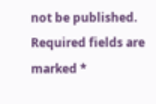not be published. Required fields are marked *